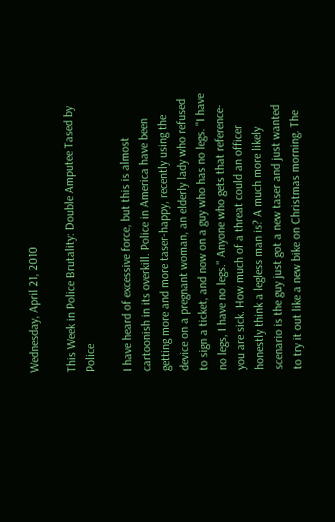Wednesday, April 21, 2010

This Week in Police Brutality: Double Amputee Tased by Police

I have heard of excessive force, but this is almost cartoonish in its overkill. Police in America have been getting more and more taser-happy, recently using the device on a pregnant woman, an elderly lady who refused to sign a ticket, and now on a guy who has no legs. "I have no legs, I have no legs." Anyone who gets that reference- you are sick. How much of a threat could an officer honestly think a legless man is? A much more likely scenario is the guy just got a new taser and just wanted to try it out like a new bike on Christmas morning. The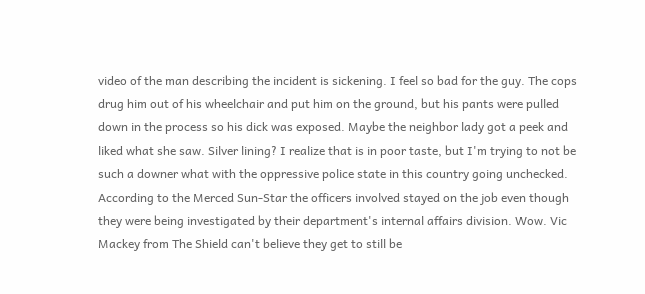video of the man describing the incident is sickening. I feel so bad for the guy. The cops drug him out of his wheelchair and put him on the ground, but his pants were pulled down in the process so his dick was exposed. Maybe the neighbor lady got a peek and liked what she saw. Silver lining? I realize that is in poor taste, but I'm trying to not be such a downer what with the oppressive police state in this country going unchecked. According to the Merced Sun-Star the officers involved stayed on the job even though they were being investigated by their department's internal affairs division. Wow. Vic Mackey from The Shield can't believe they get to still be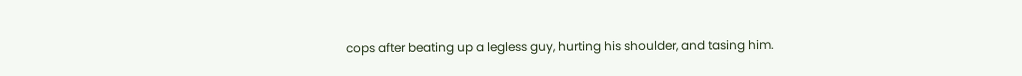cops after beating up a legless guy, hurting his shoulder, and tasing him.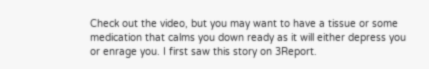Check out the video, but you may want to have a tissue or some medication that calms you down ready as it will either depress you or enrage you. I first saw this story on 3Report.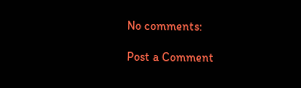No comments:

Post a Comment